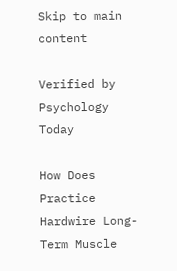Skip to main content

Verified by Psychology Today

How Does Practice Hardwire Long-Term Muscle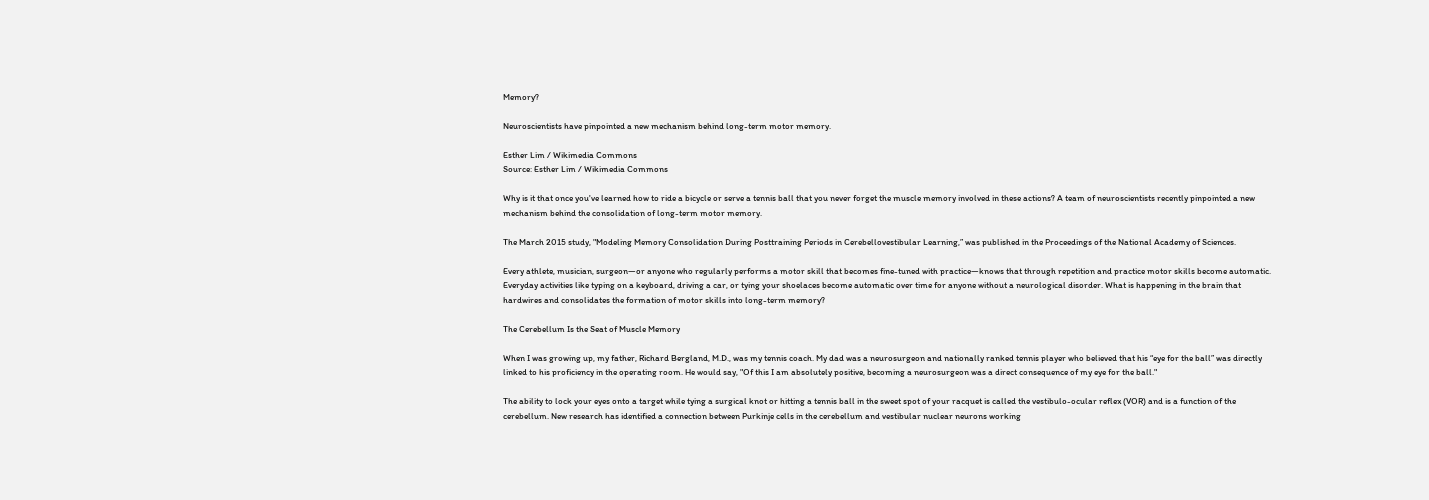Memory?

Neuroscientists have pinpointed a new mechanism behind long-term motor memory.

Esther Lim / Wikimedia Commons
Source: Esther Lim / Wikimedia Commons

Why is it that once you've learned how to ride a bicycle or serve a tennis ball that you never forget the muscle memory involved in these actions? A team of neuroscientists recently pinpointed a new mechanism behind the consolidation of long-term motor memory.

The March 2015 study, "Modeling Memory Consolidation During Posttraining Periods in Cerebellovestibular Learning,” was published in the Proceedings of the National Academy of Sciences.

Every athlete, musician, surgeon—or anyone who regularly performs a motor skill that becomes fine-tuned with practice—knows that through repetition and practice motor skills become automatic. Everyday activities like typing on a keyboard, driving a car, or tying your shoelaces become automatic over time for anyone without a neurological disorder. What is happening in the brain that hardwires and consolidates the formation of motor skills into long-term memory?

The Cerebellum Is the Seat of Muscle Memory

When I was growing up, my father, Richard Bergland, M.D., was my tennis coach. My dad was a neurosurgeon and nationally ranked tennis player who believed that his “eye for the ball” was directly linked to his proficiency in the operating room. He would say, "Of this I am absolutely positive, becoming a neurosurgeon was a direct consequence of my eye for the ball."

The ability to lock your eyes onto a target while tying a surgical knot or hitting a tennis ball in the sweet spot of your racquet is called the vestibulo-ocular reflex (VOR) and is a function of the cerebellum. New research has identified a connection between Purkinje cells in the cerebellum and vestibular nuclear neurons working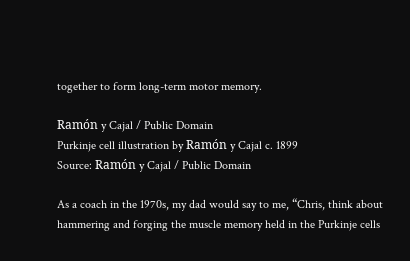together to form long-term motor memory.

Ramón y Cajal / Public Domain
Purkinje cell illustration by Ramón y Cajal c. 1899
Source: Ramón y Cajal / Public Domain

As a coach in the 1970s, my dad would say to me, “Chris, think about hammering and forging the muscle memory held in the Purkinje cells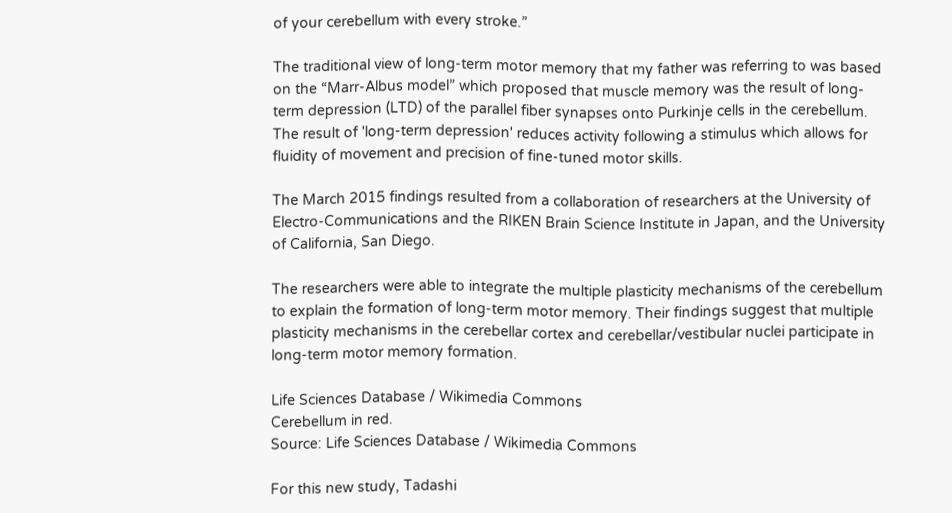of your cerebellum with every stroke.”

The traditional view of long-term motor memory that my father was referring to was based on the “Marr-Albus model” which proposed that muscle memory was the result of long-term depression (LTD) of the parallel fiber synapses onto Purkinje cells in the cerebellum. The result of 'long-term depression' reduces activity following a stimulus which allows for fluidity of movement and precision of fine-tuned motor skills.

The March 2015 findings resulted from a collaboration of researchers at the University of Electro-Communications and the RIKEN Brain Science Institute in Japan, and the University of California, San Diego.

The researchers were able to integrate the multiple plasticity mechanisms of the cerebellum to explain the formation of long-term motor memory. Their findings suggest that multiple plasticity mechanisms in the cerebellar cortex and cerebellar/vestibular nuclei participate in long-term motor memory formation.

Life Sciences Database / Wikimedia Commons
Cerebellum in red.
Source: Life Sciences Database / Wikimedia Commons

For this new study, Tadashi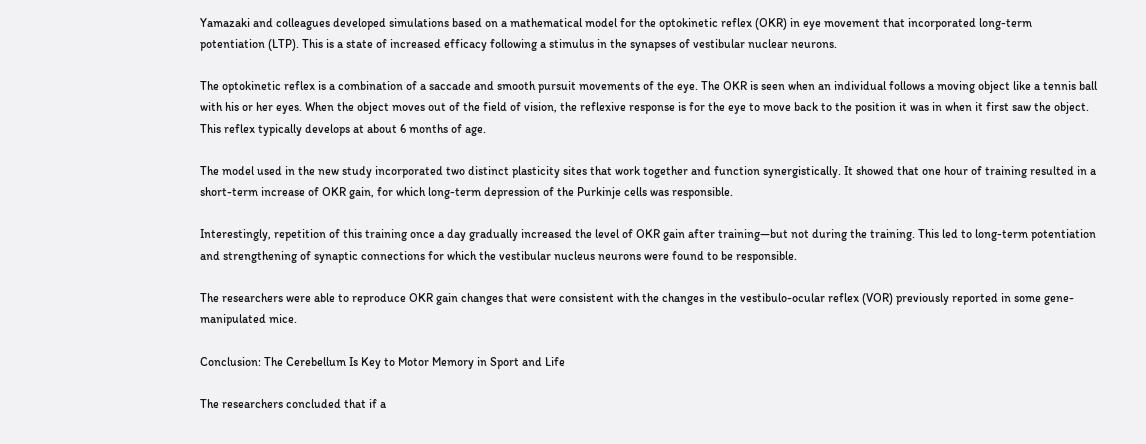Yamazaki and colleagues developed simulations based on a mathematical model for the optokinetic reflex (OKR) in eye movement that incorporated long-term potentiation (LTP). This is a state of increased efficacy following a stimulus in the synapses of vestibular nuclear neurons.

The optokinetic reflex is a combination of a saccade and smooth pursuit movements of the eye. The OKR is seen when an individual follows a moving object like a tennis ball with his or her eyes. When the object moves out of the field of vision, the reflexive response is for the eye to move back to the position it was in when it first saw the object. This reflex typically develops at about 6 months of age.

The model used in the new study incorporated two distinct plasticity sites that work together and function synergistically. It showed that one hour of training resulted in a short-term increase of OKR gain, for which long-term depression of the Purkinje cells was responsible.

Interestingly, repetition of this training once a day gradually increased the level of OKR gain after training—but not during the training. This led to long-term potentiation and strengthening of synaptic connections for which the vestibular nucleus neurons were found to be responsible.

The researchers were able to reproduce OKR gain changes that were consistent with the changes in the vestibulo-ocular reflex (VOR) previously reported in some gene-manipulated mice.

Conclusion: The Cerebellum Is Key to Motor Memory in Sport and Life

The researchers concluded that if a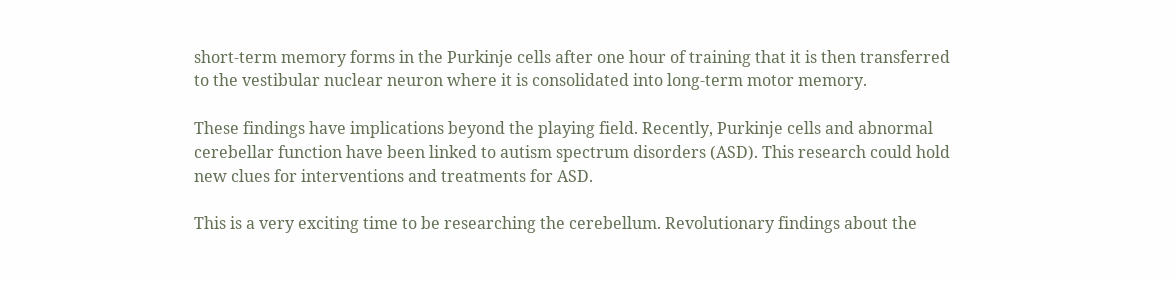short-term memory forms in the Purkinje cells after one hour of training that it is then transferred to the vestibular nuclear neuron where it is consolidated into long-term motor memory.

These findings have implications beyond the playing field. Recently, Purkinje cells and abnormal cerebellar function have been linked to autism spectrum disorders (ASD). This research could hold new clues for interventions and treatments for ASD.

This is a very exciting time to be researching the cerebellum. Revolutionary findings about the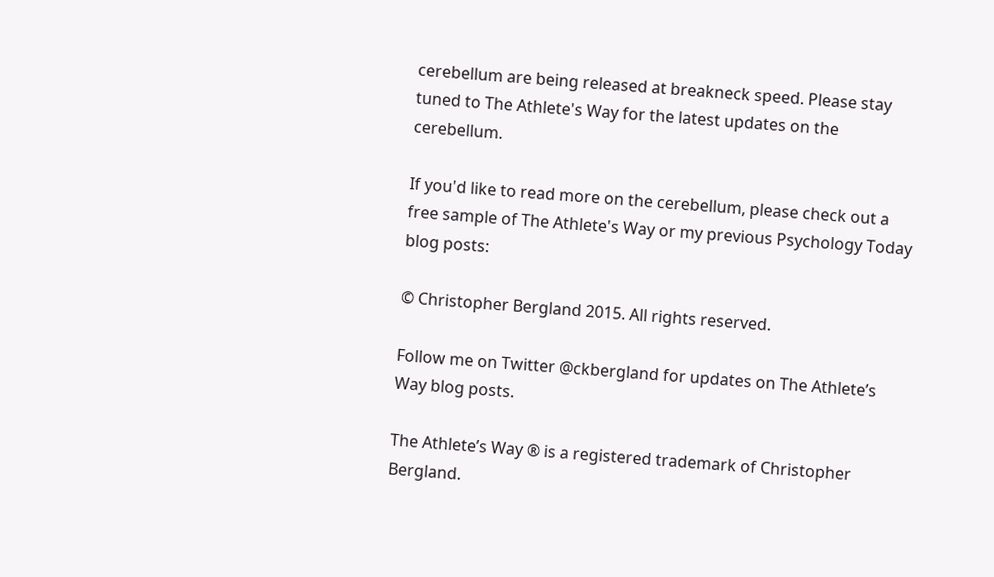cerebellum are being released at breakneck speed. Please stay tuned to The Athlete's Way for the latest updates on the cerebellum.

If you'd like to read more on the cerebellum, please check out a free sample of The Athlete's Way or my previous Psychology Today blog posts:

© Christopher Bergland 2015. All rights reserved.

Follow me on Twitter @ckbergland for updates on The Athlete’s Way blog posts.

The Athlete’s Way ® is a registered trademark of Christopher Bergland.